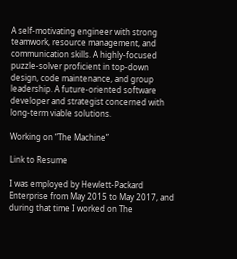A self-motivating engineer with strong teamwork, resource management, and communication skills. A highly-focused puzzle-solver proficient in top-down design, code maintenance, and group leadership. A future-oriented software developer and strategist concerned with long-term viable solutions.

Working on “The Machine”

Link to Resume

I was employed by Hewlett-Packard Enterprise from May 2015 to May 2017, and during that time I worked on The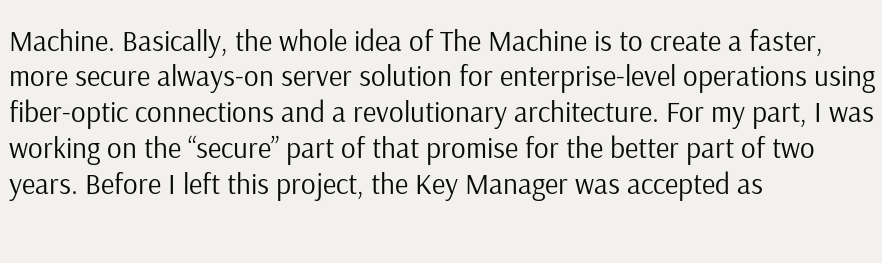Machine. Basically, the whole idea of The Machine is to create a faster, more secure always-on server solution for enterprise-level operations using fiber-optic connections and a revolutionary architecture. For my part, I was working on the “secure” part of that promise for the better part of two years. Before I left this project, the Key Manager was accepted as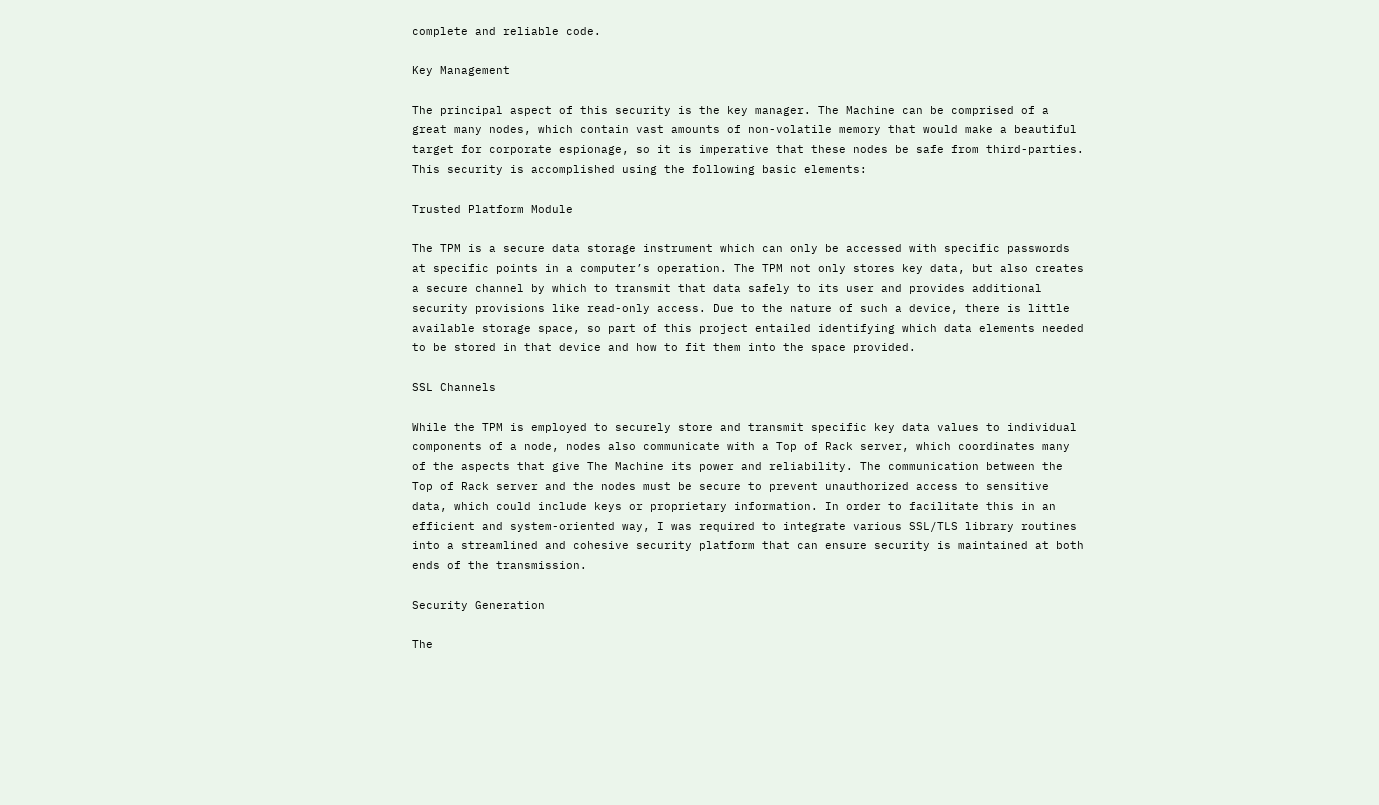complete and reliable code.

Key Management

The principal aspect of this security is the key manager. The Machine can be comprised of a great many nodes, which contain vast amounts of non-volatile memory that would make a beautiful target for corporate espionage, so it is imperative that these nodes be safe from third-parties. This security is accomplished using the following basic elements:

Trusted Platform Module

The TPM is a secure data storage instrument which can only be accessed with specific passwords at specific points in a computer’s operation. The TPM not only stores key data, but also creates a secure channel by which to transmit that data safely to its user and provides additional security provisions like read-only access. Due to the nature of such a device, there is little available storage space, so part of this project entailed identifying which data elements needed to be stored in that device and how to fit them into the space provided.

SSL Channels

While the TPM is employed to securely store and transmit specific key data values to individual components of a node, nodes also communicate with a Top of Rack server, which coordinates many of the aspects that give The Machine its power and reliability. The communication between the Top of Rack server and the nodes must be secure to prevent unauthorized access to sensitive data, which could include keys or proprietary information. In order to facilitate this in an efficient and system-oriented way, I was required to integrate various SSL/TLS library routines into a streamlined and cohesive security platform that can ensure security is maintained at both ends of the transmission.

Security Generation

The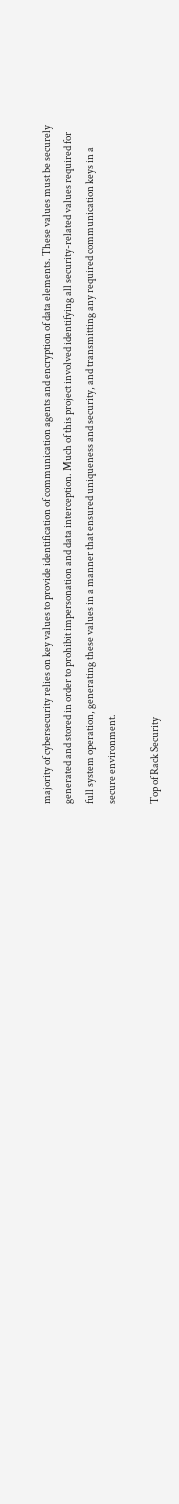majority of cybersecurity relies on key values to provide identification of communication agents and encryption of data elements. These values must be securely generated and stored in order to prohibit impersonation and data interception. Much of this project involved identifying all security-related values required for full system operation, generating these values in a manner that ensured uniqueness and security, and transmitting any required communication keys in a secure environment.

Top of Rack Security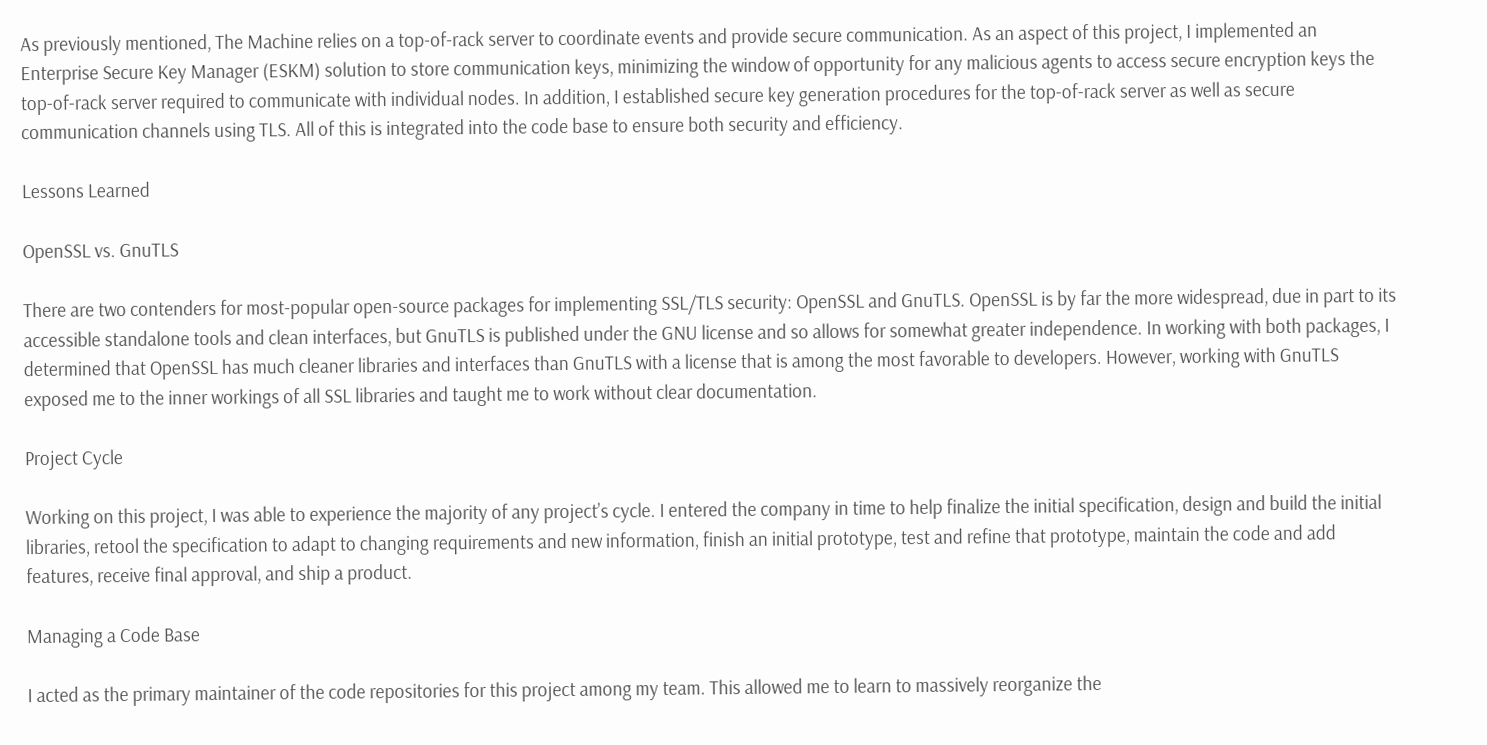As previously mentioned, The Machine relies on a top-of-rack server to coordinate events and provide secure communication. As an aspect of this project, I implemented an Enterprise Secure Key Manager (ESKM) solution to store communication keys, minimizing the window of opportunity for any malicious agents to access secure encryption keys the top-of-rack server required to communicate with individual nodes. In addition, I established secure key generation procedures for the top-of-rack server as well as secure communication channels using TLS. All of this is integrated into the code base to ensure both security and efficiency.

Lessons Learned

OpenSSL vs. GnuTLS

There are two contenders for most-popular open-source packages for implementing SSL/TLS security: OpenSSL and GnuTLS. OpenSSL is by far the more widespread, due in part to its accessible standalone tools and clean interfaces, but GnuTLS is published under the GNU license and so allows for somewhat greater independence. In working with both packages, I determined that OpenSSL has much cleaner libraries and interfaces than GnuTLS with a license that is among the most favorable to developers. However, working with GnuTLS exposed me to the inner workings of all SSL libraries and taught me to work without clear documentation.

Project Cycle

Working on this project, I was able to experience the majority of any project’s cycle. I entered the company in time to help finalize the initial specification, design and build the initial libraries, retool the specification to adapt to changing requirements and new information, finish an initial prototype, test and refine that prototype, maintain the code and add features, receive final approval, and ship a product.

Managing a Code Base

I acted as the primary maintainer of the code repositories for this project among my team. This allowed me to learn to massively reorganize the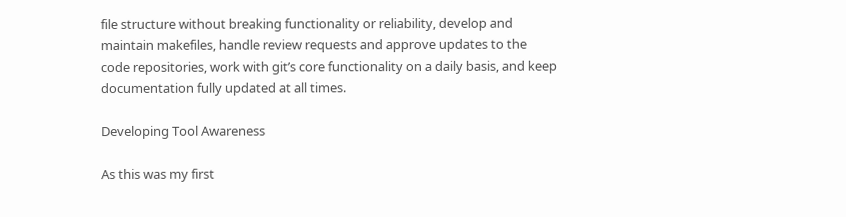file structure without breaking functionality or reliability, develop and maintain makefiles, handle review requests and approve updates to the code repositories, work with git’s core functionality on a daily basis, and keep documentation fully updated at all times.

Developing Tool Awareness

As this was my first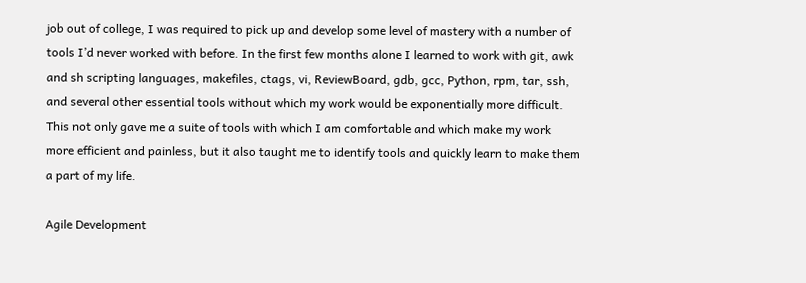job out of college, I was required to pick up and develop some level of mastery with a number of tools I’d never worked with before. In the first few months alone I learned to work with git, awk and sh scripting languages, makefiles, ctags, vi, ReviewBoard, gdb, gcc, Python, rpm, tar, ssh, and several other essential tools without which my work would be exponentially more difficult. This not only gave me a suite of tools with which I am comfortable and which make my work more efficient and painless, but it also taught me to identify tools and quickly learn to make them a part of my life.

Agile Development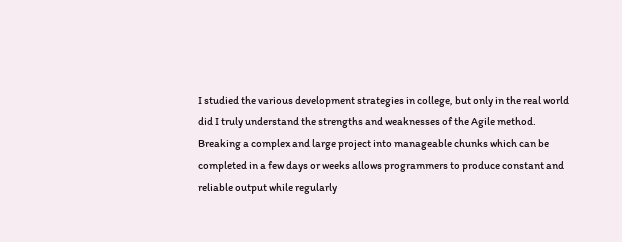I studied the various development strategies in college, but only in the real world did I truly understand the strengths and weaknesses of the Agile method. Breaking a complex and large project into manageable chunks which can be completed in a few days or weeks allows programmers to produce constant and reliable output while regularly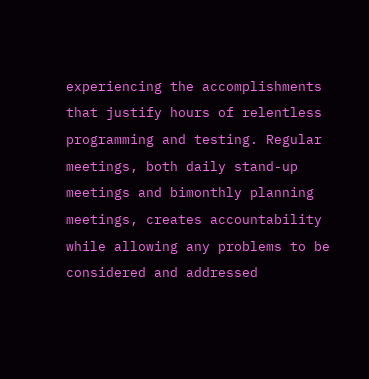experiencing the accomplishments that justify hours of relentless programming and testing. Regular meetings, both daily stand-up meetings and bimonthly planning meetings, creates accountability while allowing any problems to be considered and addressed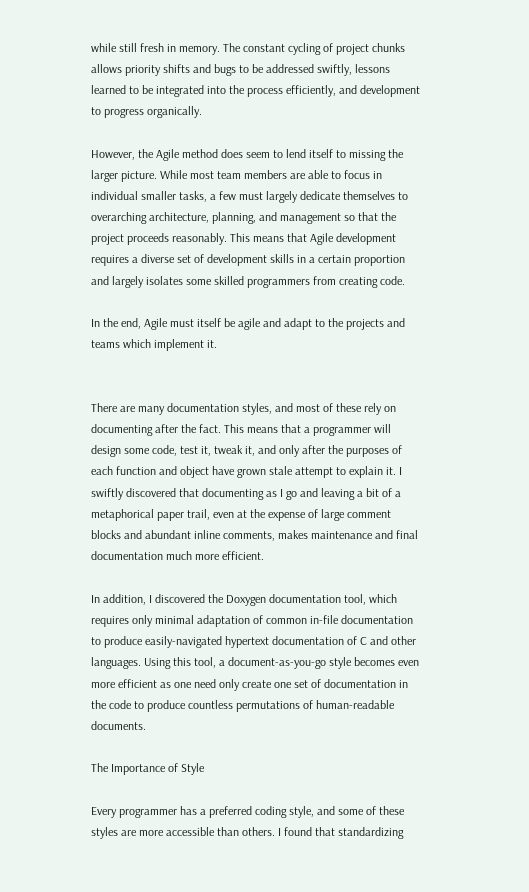while still fresh in memory. The constant cycling of project chunks allows priority shifts and bugs to be addressed swiftly, lessons learned to be integrated into the process efficiently, and development to progress organically.

However, the Agile method does seem to lend itself to missing the larger picture. While most team members are able to focus in individual smaller tasks, a few must largely dedicate themselves to overarching architecture, planning, and management so that the project proceeds reasonably. This means that Agile development requires a diverse set of development skills in a certain proportion and largely isolates some skilled programmers from creating code.

In the end, Agile must itself be agile and adapt to the projects and teams which implement it.


There are many documentation styles, and most of these rely on documenting after the fact. This means that a programmer will design some code, test it, tweak it, and only after the purposes of each function and object have grown stale attempt to explain it. I swiftly discovered that documenting as I go and leaving a bit of a metaphorical paper trail, even at the expense of large comment blocks and abundant inline comments, makes maintenance and final documentation much more efficient.

In addition, I discovered the Doxygen documentation tool, which requires only minimal adaptation of common in-file documentation to produce easily-navigated hypertext documentation of C and other languages. Using this tool, a document-as-you-go style becomes even more efficient as one need only create one set of documentation in the code to produce countless permutations of human-readable documents.

The Importance of Style

Every programmer has a preferred coding style, and some of these styles are more accessible than others. I found that standardizing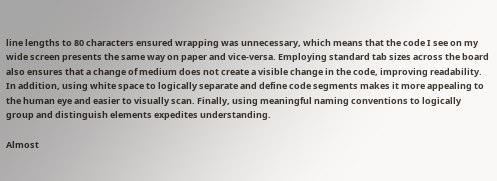line lengths to 80 characters ensured wrapping was unnecessary, which means that the code I see on my wide screen presents the same way on paper and vice-versa. Employing standard tab sizes across the board also ensures that a change of medium does not create a visible change in the code, improving readability. In addition, using white space to logically separate and define code segments makes it more appealing to the human eye and easier to visually scan. Finally, using meaningful naming conventions to logically group and distinguish elements expedites understanding.

Almost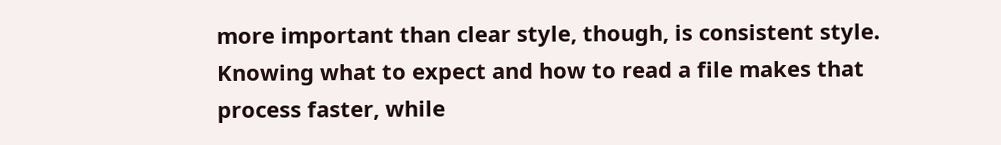more important than clear style, though, is consistent style. Knowing what to expect and how to read a file makes that process faster, while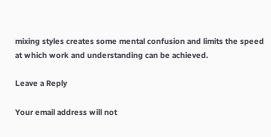mixing styles creates some mental confusion and limits the speed at which work and understanding can be achieved.

Leave a Reply

Your email address will not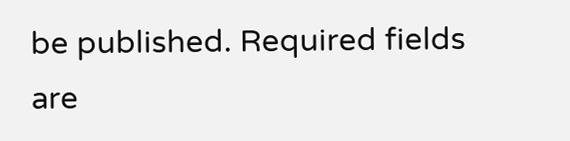be published. Required fields are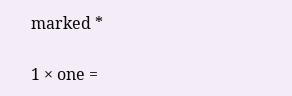marked *

1 × one =